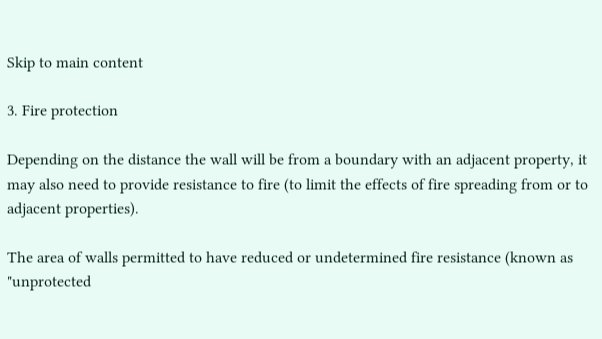Skip to main content

3. Fire protection

Depending on the distance the wall will be from a boundary with an adjacent property, it may also need to provide resistance to fire (to limit the effects of fire spreading from or to adjacent properties).

The area of walls permitted to have reduced or undetermined fire resistance (known as "unprotected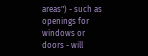areas") - such as openings for windows or doors - will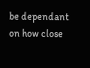be dependant on how close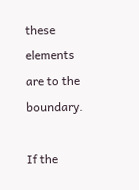these elements are to the boundary.

If the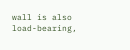wall is also load-bearing,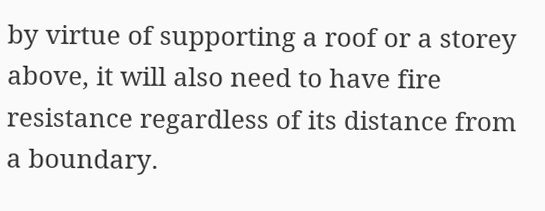by virtue of supporting a roof or a storey above, it will also need to have fire resistance regardless of its distance from a boundary.